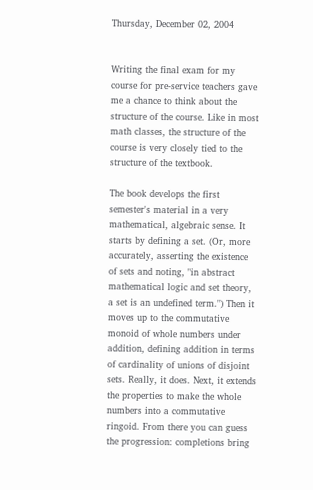Thursday, December 02, 2004


Writing the final exam for my course for pre-service teachers gave me a chance to think about the structure of the course. Like in most math classes, the structure of the course is very closely tied to the structure of the textbook.

The book develops the first semester's material in a very mathematical, algebraic sense. It starts by defining a set. (Or, more accurately, asserting the existence of sets and noting, "in abstract mathematical logic and set theory, a set is an undefined term.") Then it moves up to the commutative monoid of whole numbers under addition, defining addition in terms of cardinality of unions of disjoint sets. Really, it does. Next, it extends the properties to make the whole numbers into a commutative ringoid. From there you can guess the progression: completions bring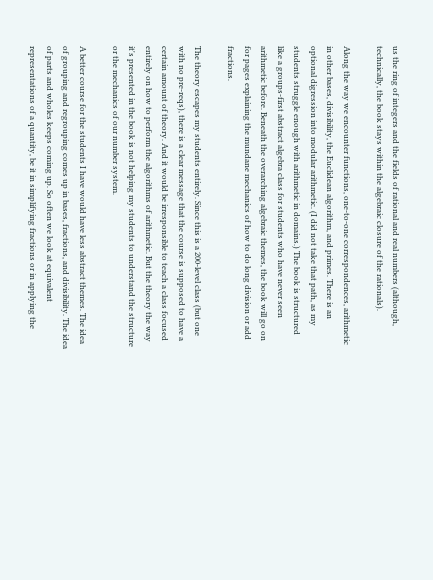us the ring of integers and the fields of rational and real numbers (although, technically, the book stays within the algebraic closure of the rationals).

Along the way we encounter functions, one-to-one correspondences, arithmetic in other bases, divisibility, the Euclidean algorithm, and primes. There is an optional digression into modular arithmetic. (I did not take that path, as my students struggle enough with arithmetic in domains.) The book is structured like a groups-first abstract algebra class for students who have never seen arithmetic before. Beneath the overarching algebraic themes, the book will go on for pages explaining the mundane mechanics of how to do long division or add fractions.

The theory escapes my students entirely. Since this is a 200-level class (but one with no pre-reqs), there is a clear message that the course is supposed to have a certain amount of theory. And it would be irresponsible to teach a class focused entirely on how to perform the algorithms of arithmetic. But the theory the way it's presented in the book is not helping my students to understand the structure or the mechanics of our number system.

A better course for the students I have would have less abstract themes. The idea of grouping and regrouping comes up in bases, fractions, and divisibility. The idea of parts and wholes keeps coming up. So often we look at equivalent representations of a quantity, be it in simplifying fractions or in applying the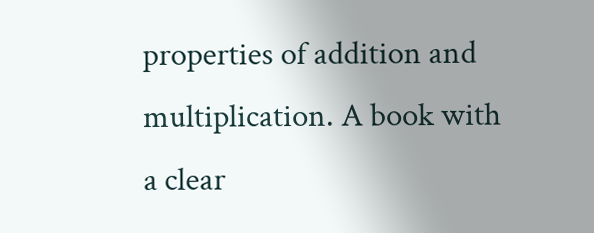properties of addition and multiplication. A book with a clear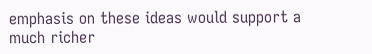emphasis on these ideas would support a much richer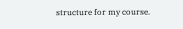structure for my course.